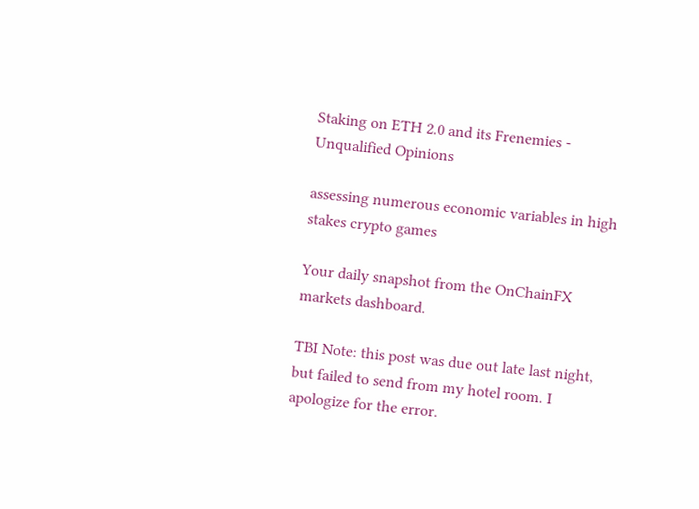Staking on ETH 2.0 and its Frenemies - Unqualified Opinions

assessing numerous economic variables in high stakes crypto games

Your daily snapshot from the OnChainFX markets dashboard.

TBI Note: this post was due out late last night, but failed to send from my hotel room. I apologize for the error.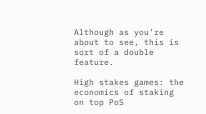Although as you’re about to see, this is sort of a double feature.

High stakes games: the economics of staking on top PoS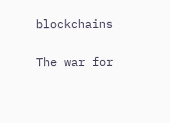blockchains

The war for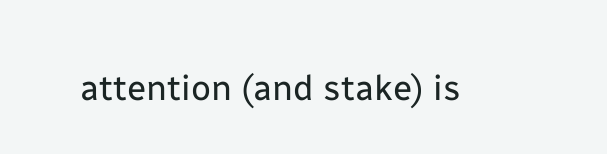attention (and stake) is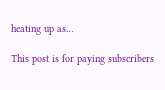heating up as…

This post is for paying subscribers